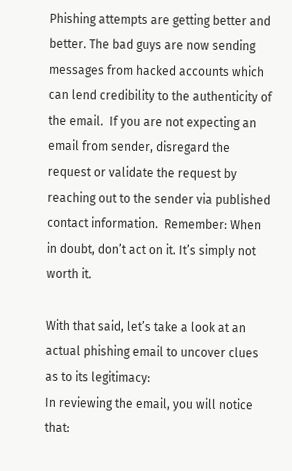Phishing attempts are getting better and better. The bad guys are now sending messages from hacked accounts which can lend credibility to the authenticity of the email.  If you are not expecting an email from sender, disregard the request or validate the request by reaching out to the sender via published contact information.  Remember: When in doubt, don’t act on it. It’s simply not worth it.

With that said, let’s take a look at an actual phishing email to uncover clues as to its legitimacy:
In reviewing the email, you will notice that: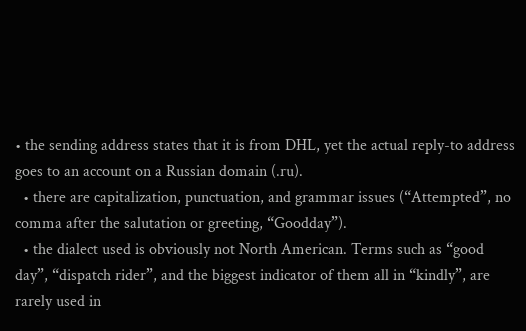• the sending address states that it is from DHL, yet the actual reply-to address goes to an account on a Russian domain (.ru).
  • there are capitalization, punctuation, and grammar issues (“Attempted”, no comma after the salutation or greeting, “Goodday”).
  • the dialect used is obviously not North American. Terms such as “good day”, “dispatch rider”, and the biggest indicator of them all in “kindly”, are rarely used in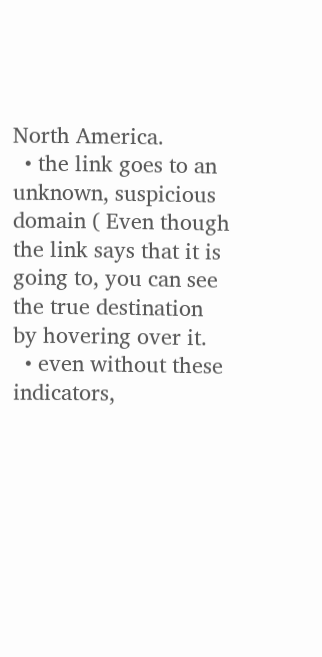North America.
  • the link goes to an unknown, suspicious domain ( Even though the link says that it is going to, you can see the true destination by hovering over it.
  • even without these indicators,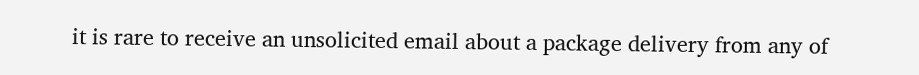it is rare to receive an unsolicited email about a package delivery from any of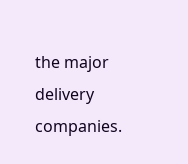the major delivery companies.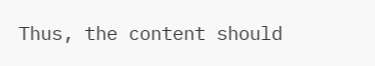Thus, the content should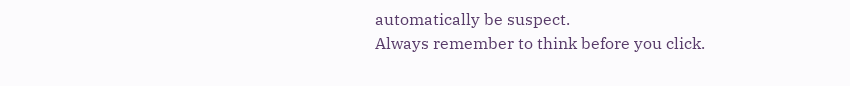automatically be suspect.
Always remember to think before you click.